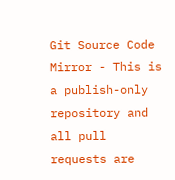Git Source Code Mirror - This is a publish-only repository and all pull requests are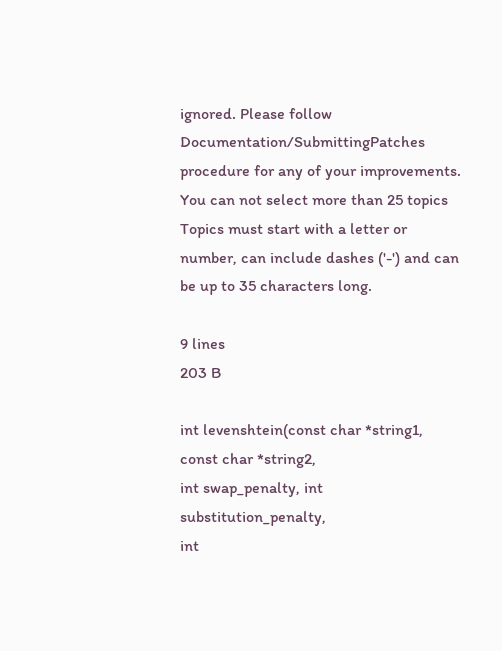ignored. Please follow Documentation/SubmittingPatches procedure for any of your improvements.
You can not select more than 25 topics Topics must start with a letter or number, can include dashes ('-') and can be up to 35 characters long.

9 lines
203 B

int levenshtein(const char *string1, const char *string2,
int swap_penalty, int substitution_penalty,
int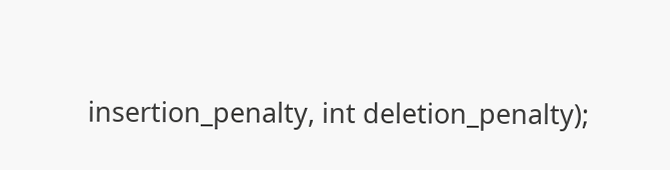insertion_penalty, int deletion_penalty);